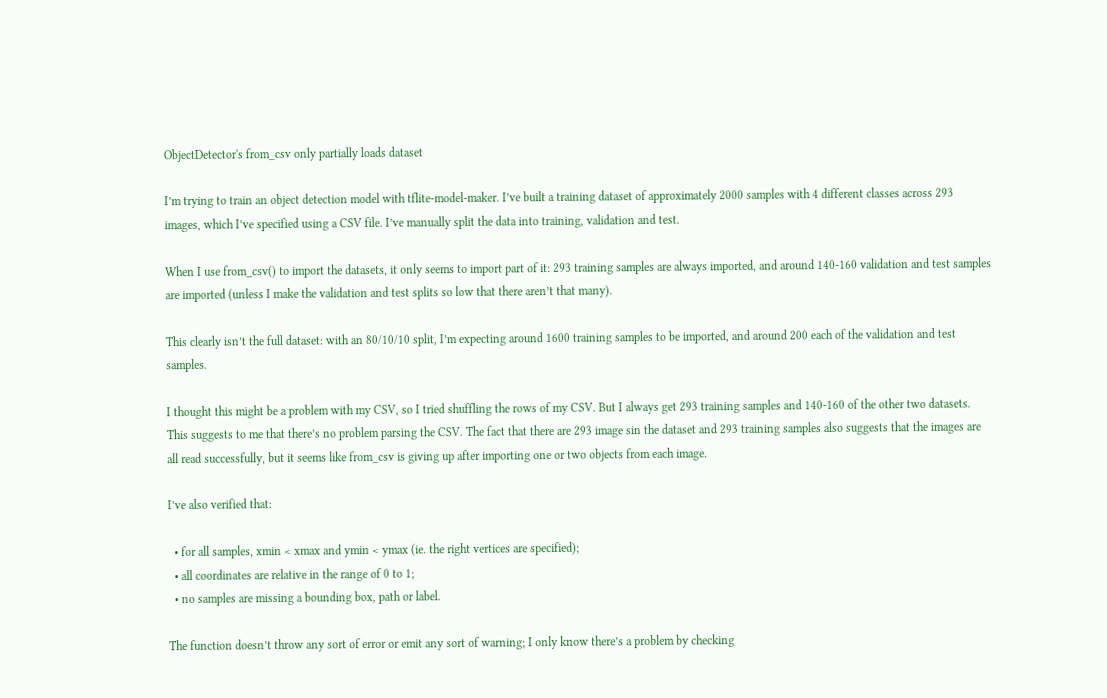ObjectDetector's from_csv only partially loads dataset

I’m trying to train an object detection model with tflite-model-maker. I’ve built a training dataset of approximately 2000 samples with 4 different classes across 293 images, which I’ve specified using a CSV file. I’ve manually split the data into training, validation and test.

When I use from_csv() to import the datasets, it only seems to import part of it: 293 training samples are always imported, and around 140-160 validation and test samples are imported (unless I make the validation and test splits so low that there aren’t that many).

This clearly isn’t the full dataset: with an 80/10/10 split, I’m expecting around 1600 training samples to be imported, and around 200 each of the validation and test samples.

I thought this might be a problem with my CSV, so I tried shuffling the rows of my CSV. But I always get 293 training samples and 140-160 of the other two datasets. This suggests to me that there’s no problem parsing the CSV. The fact that there are 293 image sin the dataset and 293 training samples also suggests that the images are all read successfully, but it seems like from_csv is giving up after importing one or two objects from each image.

I’ve also verified that:

  • for all samples, xmin < xmax and ymin < ymax (ie. the right vertices are specified);
  • all coordinates are relative in the range of 0 to 1;
  • no samples are missing a bounding box, path or label.

The function doesn’t throw any sort of error or emit any sort of warning; I only know there’s a problem by checking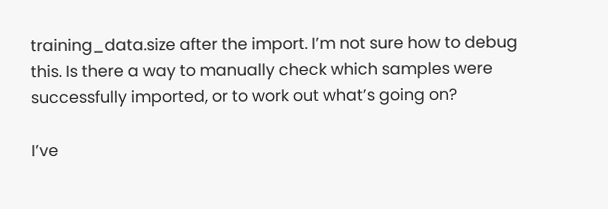training_data.size after the import. I’m not sure how to debug this. Is there a way to manually check which samples were successfully imported, or to work out what’s going on?

I’ve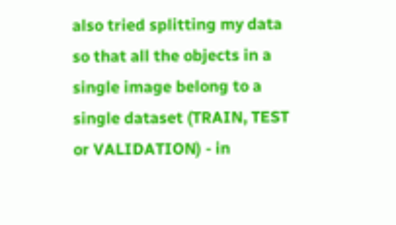also tried splitting my data so that all the objects in a single image belong to a single dataset (TRAIN, TEST or VALIDATION) - in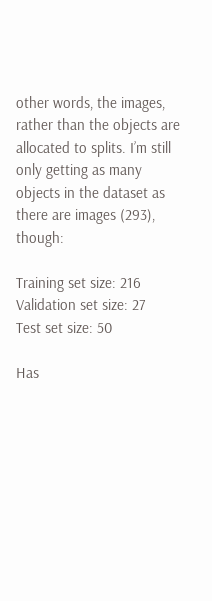other words, the images, rather than the objects are allocated to splits. I’m still only getting as many objects in the dataset as there are images (293), though:

Training set size: 216
Validation set size: 27
Test set size: 50

Has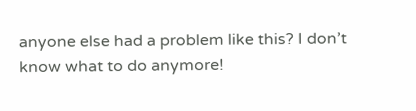anyone else had a problem like this? I don’t know what to do anymore!